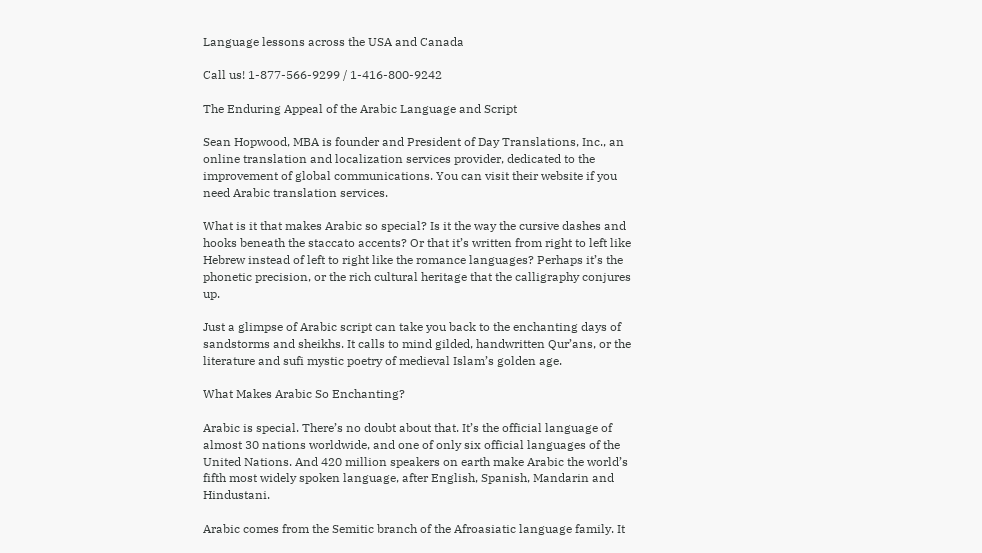Language lessons across the USA and Canada

Call us! 1-877-566-9299 / 1-416-800-9242

The Enduring Appeal of the Arabic Language and Script

Sean Hopwood, MBA is founder and President of Day Translations, Inc., an online translation and localization services provider, dedicated to the improvement of global communications. You can visit their website if you need Arabic translation services.

What is it that makes Arabic so special? Is it the way the cursive dashes and hooks beneath the staccato accents? Or that it’s written from right to left like Hebrew instead of left to right like the romance languages? Perhaps it’s the phonetic precision, or the rich cultural heritage that the calligraphy conjures up.

Just a glimpse of Arabic script can take you back to the enchanting days of sandstorms and sheikhs. It calls to mind gilded, handwritten Qur’ans, or the literature and sufi mystic poetry of medieval Islam’s golden age.

What Makes Arabic So Enchanting?

Arabic is special. There’s no doubt about that. It’s the official language of almost 30 nations worldwide, and one of only six official languages of the United Nations. And 420 million speakers on earth make Arabic the world’s fifth most widely spoken language, after English, Spanish, Mandarin and Hindustani.

Arabic comes from the Semitic branch of the Afroasiatic language family. It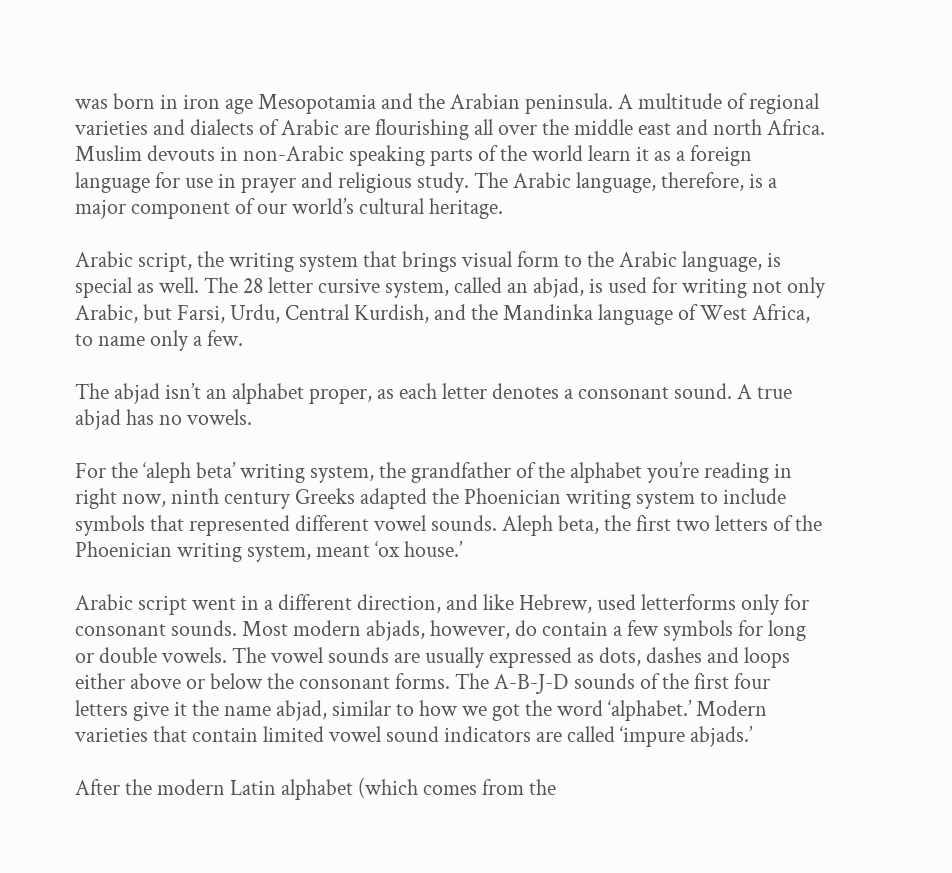was born in iron age Mesopotamia and the Arabian peninsula. A multitude of regional varieties and dialects of Arabic are flourishing all over the middle east and north Africa. Muslim devouts in non-Arabic speaking parts of the world learn it as a foreign language for use in prayer and religious study. The Arabic language, therefore, is a major component of our world’s cultural heritage.

Arabic script, the writing system that brings visual form to the Arabic language, is special as well. The 28 letter cursive system, called an abjad, is used for writing not only Arabic, but Farsi, Urdu, Central Kurdish, and the Mandinka language of West Africa, to name only a few.

The abjad isn’t an alphabet proper, as each letter denotes a consonant sound. A true abjad has no vowels.

For the ‘aleph beta’ writing system, the grandfather of the alphabet you’re reading in right now, ninth century Greeks adapted the Phoenician writing system to include symbols that represented different vowel sounds. Aleph beta, the first two letters of the Phoenician writing system, meant ‘ox house.’

Arabic script went in a different direction, and like Hebrew, used letterforms only for consonant sounds. Most modern abjads, however, do contain a few symbols for long or double vowels. The vowel sounds are usually expressed as dots, dashes and loops either above or below the consonant forms. The A-B-J-D sounds of the first four letters give it the name abjad, similar to how we got the word ‘alphabet.’ Modern varieties that contain limited vowel sound indicators are called ‘impure abjads.’

After the modern Latin alphabet (which comes from the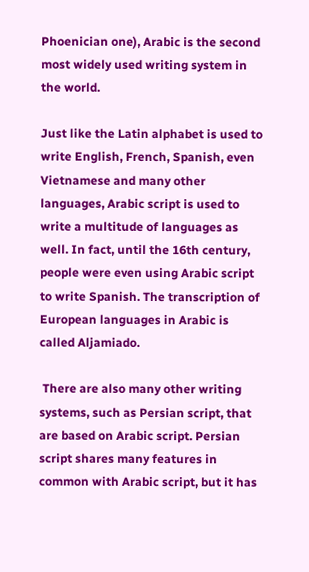Phoenician one), Arabic is the second most widely used writing system in the world.

Just like the Latin alphabet is used to write English, French, Spanish, even Vietnamese and many other languages, Arabic script is used to write a multitude of languages as well. In fact, until the 16th century, people were even using Arabic script to write Spanish. The transcription of European languages in Arabic is called Aljamiado.

 There are also many other writing systems, such as Persian script, that are based on Arabic script. Persian script shares many features in common with Arabic script, but it has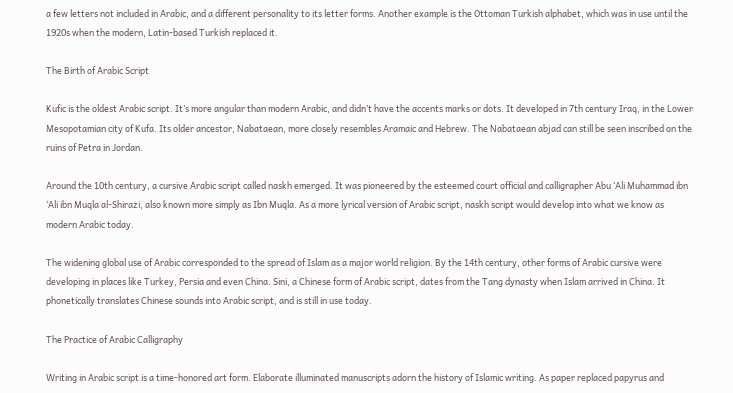a few letters not included in Arabic, and a different personality to its letter forms. Another example is the Ottoman Turkish alphabet, which was in use until the 1920s when the modern, Latin-based Turkish replaced it.

The Birth of Arabic Script

Kufic is the oldest Arabic script. It’s more angular than modern Arabic, and didn’t have the accents marks or dots. It developed in 7th century Iraq, in the Lower Mesopotamian city of Kufa. Its older ancestor, Nabataean, more closely resembles Aramaic and Hebrew. The Nabataean abjad can still be seen inscribed on the ruins of Petra in Jordan.

Around the 10th century, a cursive Arabic script called naskh emerged. It was pioneered by the esteemed court official and calligrapher Abu ‘Ali Muhammad ibn ‘Ali ibn Muqla al-Shirazi, also known more simply as Ibn Muqla. As a more lyrical version of Arabic script, naskh script would develop into what we know as modern Arabic today.

The widening global use of Arabic corresponded to the spread of Islam as a major world religion. By the 14th century, other forms of Arabic cursive were developing in places like Turkey, Persia and even China. Sini, a Chinese form of Arabic script, dates from the Tang dynasty when Islam arrived in China. It phonetically translates Chinese sounds into Arabic script, and is still in use today.

The Practice of Arabic Calligraphy

Writing in Arabic script is a time-honored art form. Elaborate illuminated manuscripts adorn the history of Islamic writing. As paper replaced papyrus and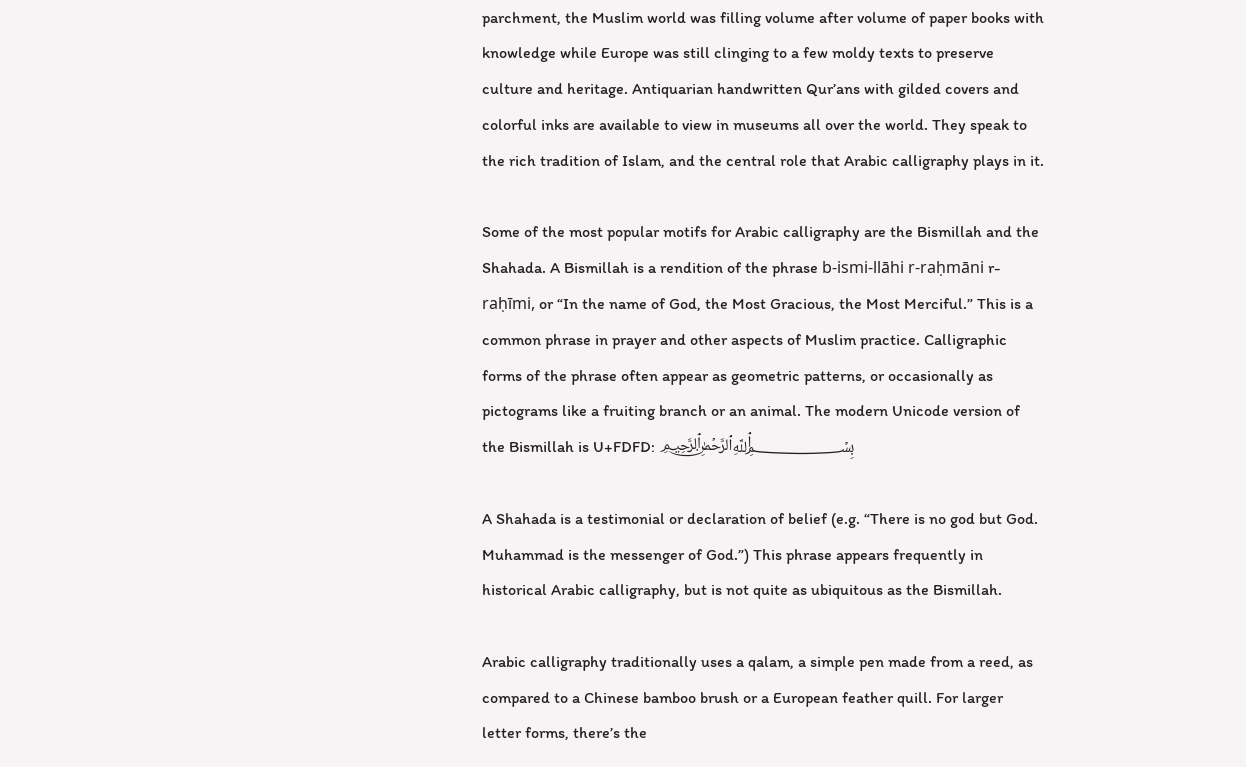parchment, the Muslim world was filling volume after volume of paper books with knowledge while Europe was still clinging to a few moldy texts to preserve culture and heritage. Antiquarian handwritten Qur’ans with gilded covers and colorful inks are available to view in museums all over the world. They speak to the rich tradition of Islam, and the central role that Arabic calligraphy plays in it.

Some of the most popular motifs for Arabic calligraphy are the Bismillah and the Shahada. A Bismillah is a rendition of the phrase b-ismi-llāhi r-raḥmāni r-raḥīmi, or “In the name of God, the Most Gracious, the Most Merciful.” This is a common phrase in prayer and other aspects of Muslim practice. Calligraphic forms of the phrase often appear as geometric patterns, or occasionally as pictograms like a fruiting branch or an animal. The modern Unicode version of the Bismillah is U+FDFD: ﷽

A Shahada is a testimonial or declaration of belief (e.g. “There is no god but God. Muhammad is the messenger of God.”) This phrase appears frequently in historical Arabic calligraphy, but is not quite as ubiquitous as the Bismillah.

Arabic calligraphy traditionally uses a qalam, a simple pen made from a reed, as compared to a Chinese bamboo brush or a European feather quill. For larger letter forms, there’s the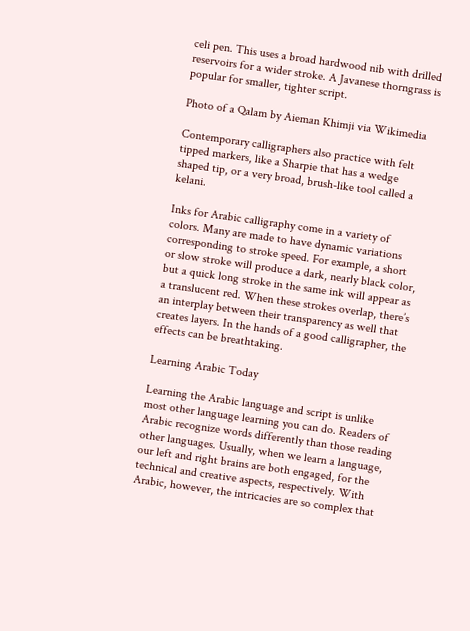celi pen. This uses a broad hardwood nib with drilled reservoirs for a wider stroke. A Javanese thorngrass is popular for smaller, tighter script.

Photo of a Qalam by Aieman Khimji via Wikimedia

Contemporary calligraphers also practice with felt tipped markers, like a Sharpie that has a wedge shaped tip, or a very broad, brush-like tool called a kelani.

Inks for Arabic calligraphy come in a variety of colors. Many are made to have dynamic variations corresponding to stroke speed. For example, a short or slow stroke will produce a dark, nearly black color, but a quick long stroke in the same ink will appear as a translucent red. When these strokes overlap, there’s an interplay between their transparency as well that creates layers. In the hands of a good calligrapher, the effects can be breathtaking.

Learning Arabic Today

Learning the Arabic language and script is unlike most other language learning you can do. Readers of Arabic recognize words differently than those reading other languages. Usually, when we learn a language, our left and right brains are both engaged, for the technical and creative aspects, respectively. With Arabic, however, the intricacies are so complex that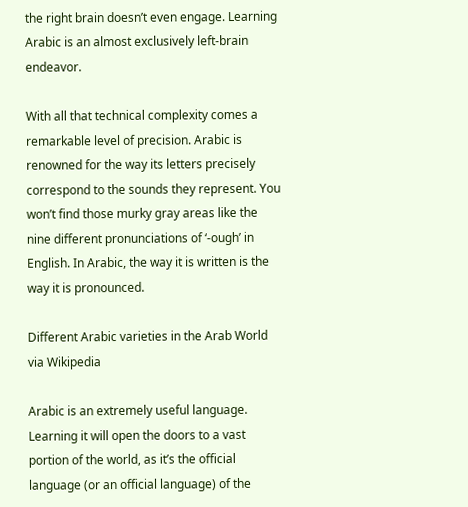the right brain doesn’t even engage. Learning Arabic is an almost exclusively left-brain endeavor.

With all that technical complexity comes a remarkable level of precision. Arabic is renowned for the way its letters precisely correspond to the sounds they represent. You won’t find those murky gray areas like the nine different pronunciations of ‘-ough’ in English. In Arabic, the way it is written is the way it is pronounced.

Different Arabic varieties in the Arab World via Wikipedia

Arabic is an extremely useful language. Learning it will open the doors to a vast portion of the world, as it’s the official language (or an official language) of the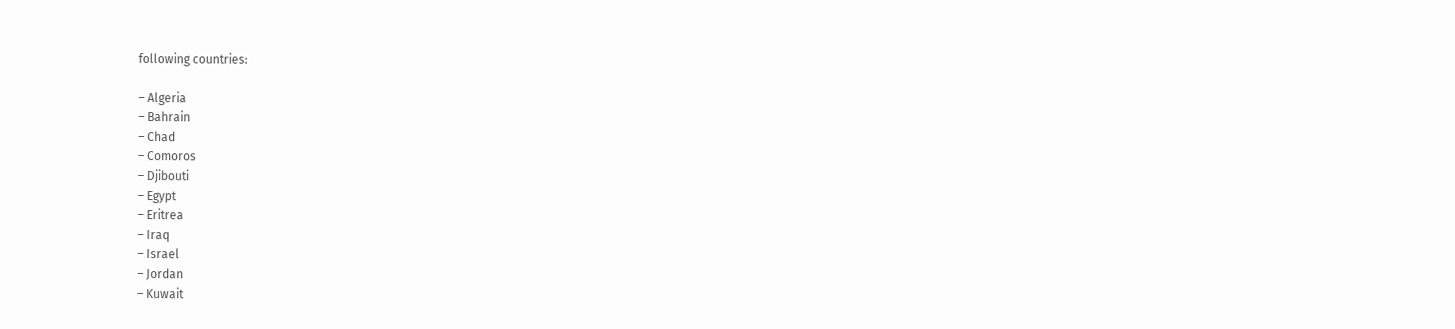following countries:

– Algeria
– Bahrain
– Chad
– Comoros
– Djibouti
– Egypt
– Eritrea
– Iraq
– Israel
– Jordan
– Kuwait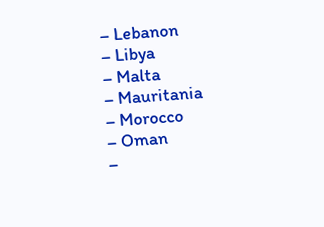– Lebanon
– Libya
– Malta
– Mauritania
– Morocco
– Oman
–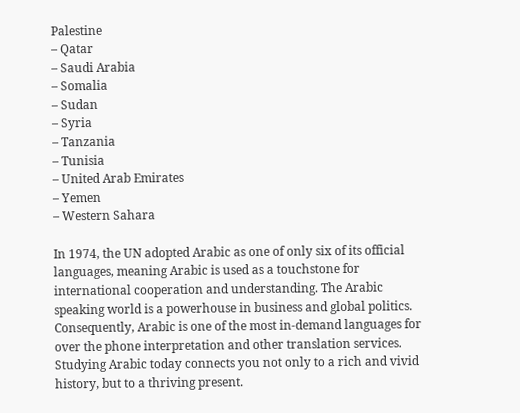Palestine
– Qatar
– Saudi Arabia
– Somalia
– Sudan
– Syria
– Tanzania
– Tunisia
– United Arab Emirates
– Yemen
– Western Sahara

In 1974, the UN adopted Arabic as one of only six of its official languages, meaning Arabic is used as a touchstone for international cooperation and understanding. The Arabic speaking world is a powerhouse in business and global politics. Consequently, Arabic is one of the most in-demand languages for over the phone interpretation and other translation services. Studying Arabic today connects you not only to a rich and vivid history, but to a thriving present.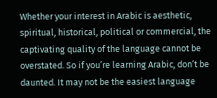Whether your interest in Arabic is aesthetic, spiritual, historical, political or commercial, the captivating quality of the language cannot be overstated. So if you’re learning Arabic, don’t be daunted. It may not be the easiest language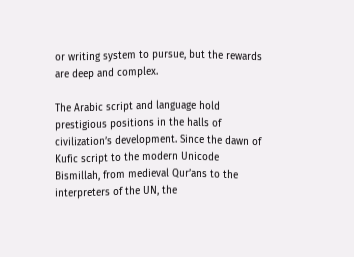or writing system to pursue, but the rewards are deep and complex.

The Arabic script and language hold prestigious positions in the halls of civilization’s development. Since the dawn of Kufic script to the modern Unicode Bismillah, from medieval Qur’ans to the interpreters of the UN, the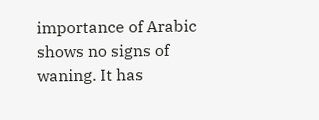importance of Arabic shows no signs of waning. It has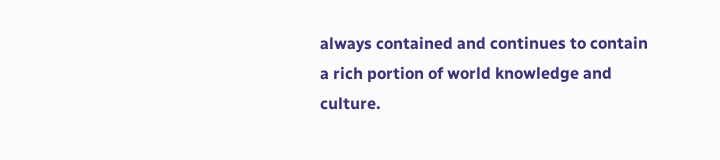always contained and continues to contain a rich portion of world knowledge and culture.